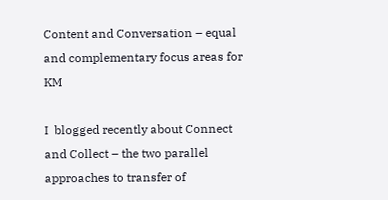Content and Conversation – equal and complementary focus areas for KM

I  blogged recently about Connect and Collect – the two parallel approaches to transfer of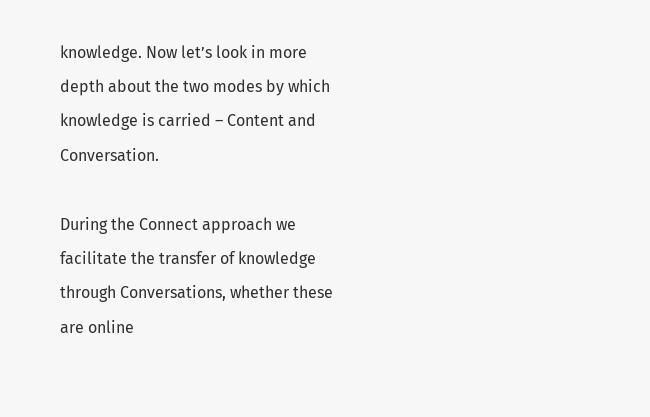knowledge. Now let’s look in more depth about the two modes by which knowledge is carried – Content and Conversation.

During the Connect approach we facilitate the transfer of knowledge through Conversations, whether these are online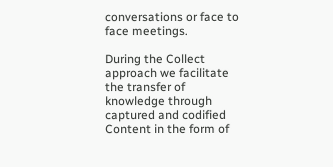conversations or face to face meetings.

During the Collect approach we facilitate the transfer of knowledge through captured and codified Content in the form of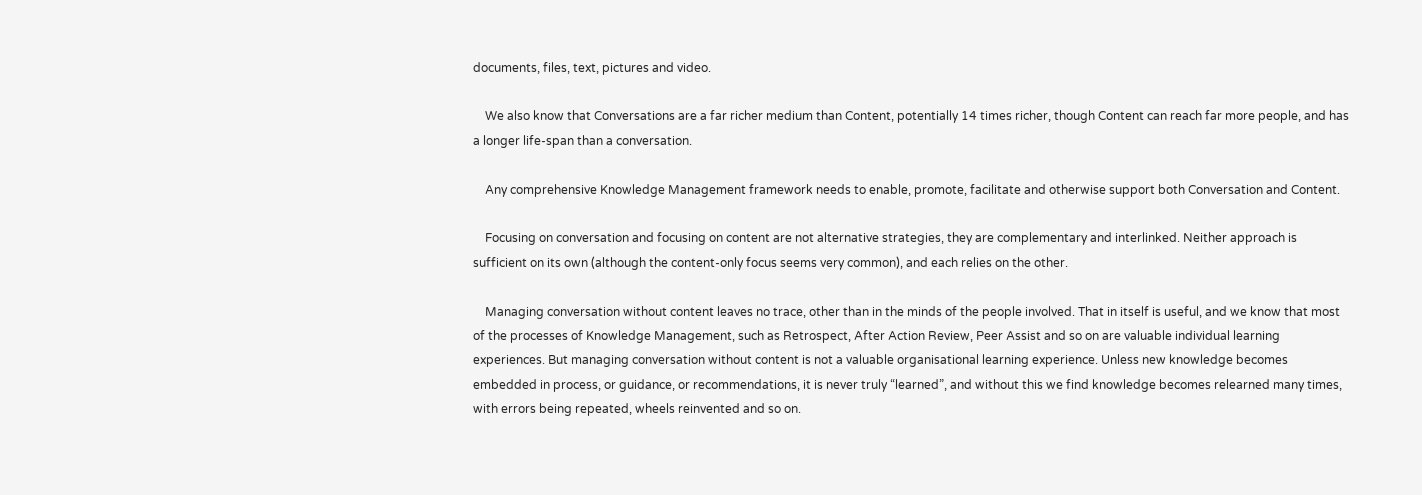documents, files, text, pictures and video.

    We also know that Conversations are a far richer medium than Content, potentially 14 times richer, though Content can reach far more people, and has a longer life-span than a conversation.

    Any comprehensive Knowledge Management framework needs to enable, promote, facilitate and otherwise support both Conversation and Content.

    Focusing on conversation and focusing on content are not alternative strategies, they are complementary and interlinked. Neither approach is sufficient on its own (although the content-only focus seems very common), and each relies on the other.

    Managing conversation without content leaves no trace, other than in the minds of the people involved. That in itself is useful, and we know that most of the processes of Knowledge Management, such as Retrospect, After Action Review, Peer Assist and so on are valuable individual learning experiences. But managing conversation without content is not a valuable organisational learning experience. Unless new knowledge becomes embedded in process, or guidance, or recommendations, it is never truly “learned”, and without this we find knowledge becomes relearned many times, with errors being repeated, wheels reinvented and so on.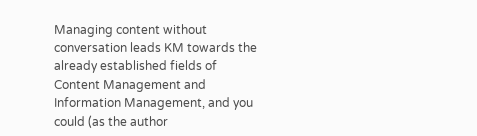Managing content without conversation leads KM towards the already established fields of Content Management and Information Management, and you could (as the author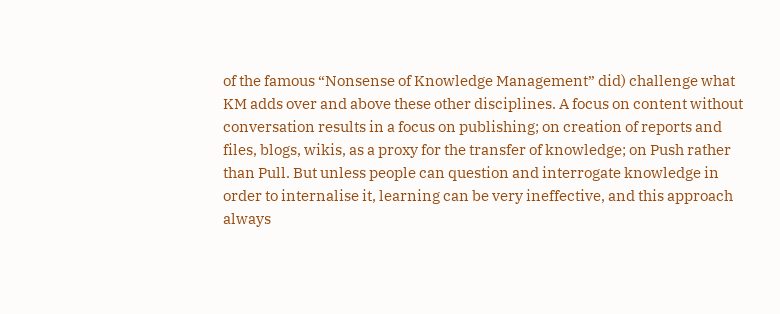of the famous “Nonsense of Knowledge Management” did) challenge what KM adds over and above these other disciplines. A focus on content without conversation results in a focus on publishing; on creation of reports and files, blogs, wikis, as a proxy for the transfer of knowledge; on Push rather than Pull. But unless people can question and interrogate knowledge in order to internalise it, learning can be very ineffective, and this approach always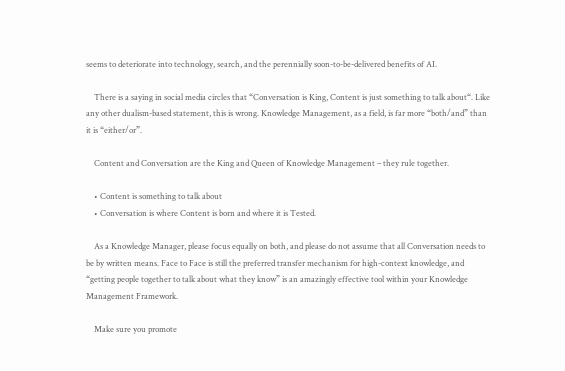seems to deteriorate into technology, search, and the perennially soon-to-be-delivered benefits of AI.

    There is a saying in social media circles that “Conversation is King, Content is just something to talk about“. Like any other dualism-based statement, this is wrong. Knowledge Management, as a field, is far more “both/and” than it is “either/or”.

    Content and Conversation are the King and Queen of Knowledge Management – they rule together.

    • Content is something to talk about
    • Conversation is where Content is born and where it is Tested.

    As a Knowledge Manager, please focus equally on both, and please do not assume that all Conversation needs to be by written means. Face to Face is still the preferred transfer mechanism for high-context knowledge, and “getting people together to talk about what they know” is an amazingly effective tool within your Knowledge Management Framework.

    Make sure you promote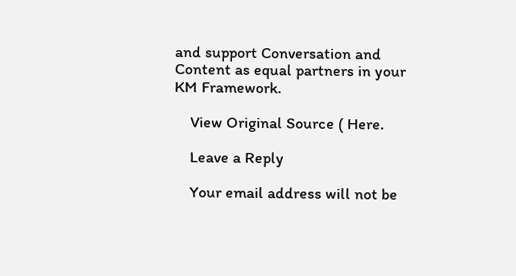and support Conversation and Content as equal partners in your KM Framework.

    View Original Source ( Here.

    Leave a Reply

    Your email address will not be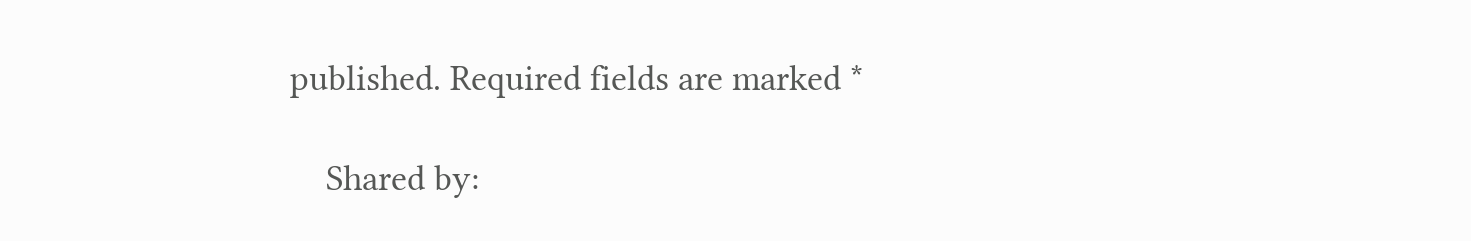published. Required fields are marked *

    Shared by: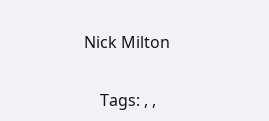Nick Milton

    Tags: , ,